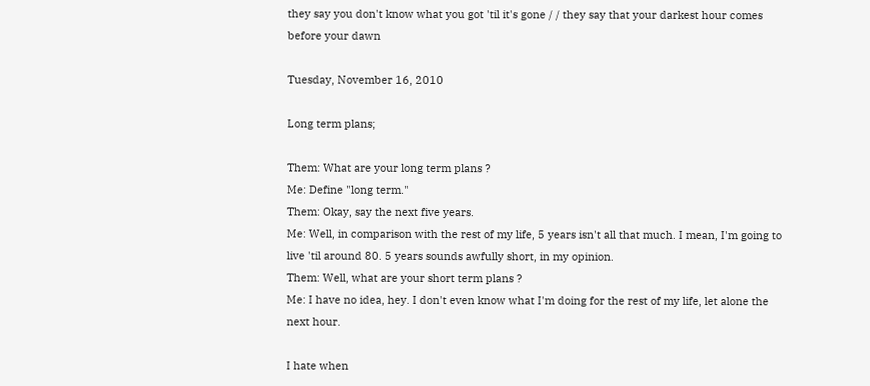they say you don't know what you got 'til it's gone / / they say that your darkest hour comes before your dawn

Tuesday, November 16, 2010

Long term plans;

Them: What are your long term plans ?
Me: Define "long term."
Them: Okay, say the next five years.
Me: Well, in comparison with the rest of my life, 5 years isn't all that much. I mean, I'm going to live 'til around 80. 5 years sounds awfully short, in my opinion.
Them: Well, what are your short term plans ?
Me: I have no idea, hey. I don't even know what I'm doing for the rest of my life, let alone the next hour.

I hate when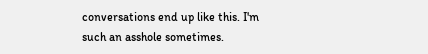conversations end up like this. I'm such an asshole sometimes.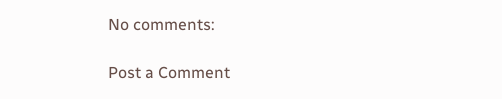No comments:

Post a Comment